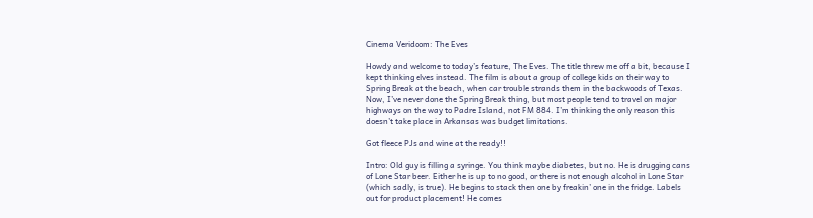Cinema Veridoom: The Eves

Howdy and welcome to today’s feature, The Eves. The title threw me off a bit, because I kept thinking elves instead. The film is about a group of college kids on their way to Spring Break at the beach, when car trouble strands them in the backwoods of Texas. Now, I’ve never done the Spring Break thing, but most people tend to travel on major highways on the way to Padre Island, not FM 884. I’m thinking the only reason this doesn’t take place in Arkansas was budget limitations.

Got fleece PJs and wine at the ready!!

Intro: Old guy is filling a syringe. You think maybe diabetes, but no. He is drugging cans of Lone Star beer. Either he is up to no good, or there is not enough alcohol in Lone Star (which sadly, is true). He begins to stack then one by freakin’ one in the fridge. Labels out for product placement! He comes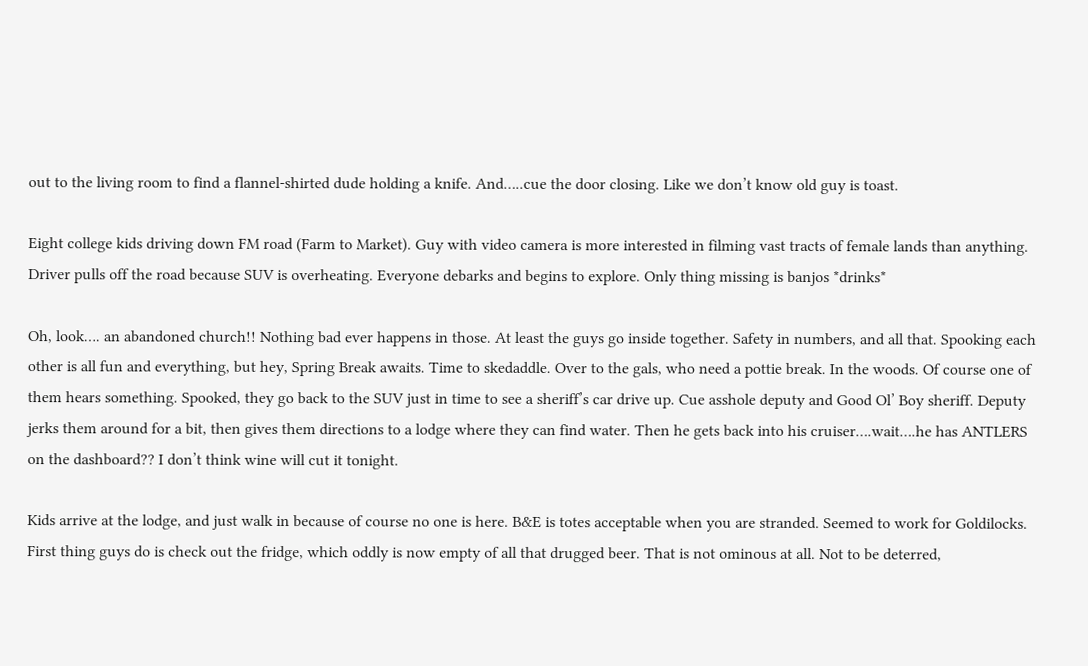out to the living room to find a flannel-shirted dude holding a knife. And…..cue the door closing. Like we don’t know old guy is toast.

Eight college kids driving down FM road (Farm to Market). Guy with video camera is more interested in filming vast tracts of female lands than anything. Driver pulls off the road because SUV is overheating. Everyone debarks and begins to explore. Only thing missing is banjos *drinks*

Oh, look…. an abandoned church!! Nothing bad ever happens in those. At least the guys go inside together. Safety in numbers, and all that. Spooking each other is all fun and everything, but hey, Spring Break awaits. Time to skedaddle. Over to the gals, who need a pottie break. In the woods. Of course one of them hears something. Spooked, they go back to the SUV just in time to see a sheriff’s car drive up. Cue asshole deputy and Good Ol’ Boy sheriff. Deputy jerks them around for a bit, then gives them directions to a lodge where they can find water. Then he gets back into his cruiser….wait….he has ANTLERS on the dashboard?? I don’t think wine will cut it tonight.

Kids arrive at the lodge, and just walk in because of course no one is here. B&E is totes acceptable when you are stranded. Seemed to work for Goldilocks. First thing guys do is check out the fridge, which oddly is now empty of all that drugged beer. That is not ominous at all. Not to be deterred,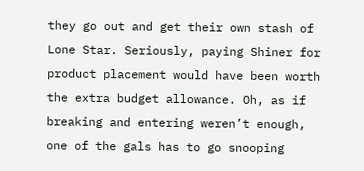they go out and get their own stash of Lone Star. Seriously, paying Shiner for product placement would have been worth the extra budget allowance. Oh, as if breaking and entering weren’t enough, one of the gals has to go snooping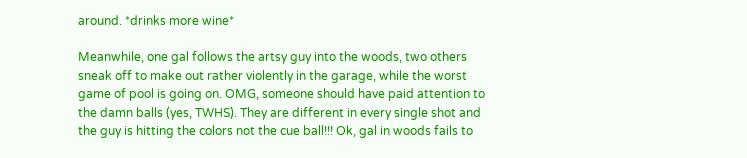around. *drinks more wine*

Meanwhile, one gal follows the artsy guy into the woods, two others sneak off to make out rather violently in the garage, while the worst game of pool is going on. OMG, someone should have paid attention to the damn balls (yes, TWHS). They are different in every single shot and the guy is hitting the colors not the cue ball!!! Ok, gal in woods fails to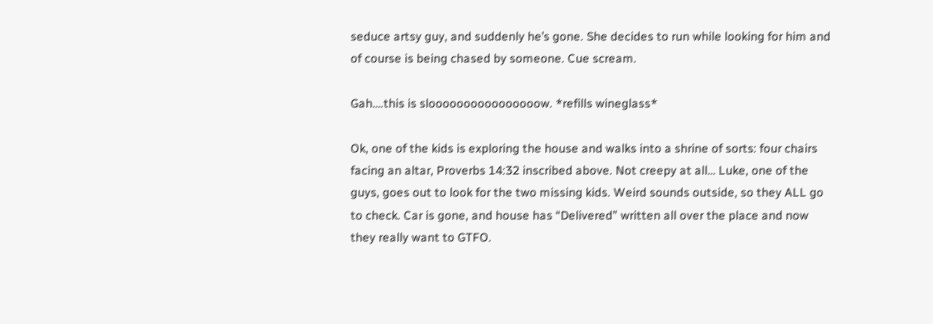seduce artsy guy, and suddenly he’s gone. She decides to run while looking for him and of course is being chased by someone. Cue scream.

Gah….this is sloooooooooooooooow. *refills wineglass*

Ok, one of the kids is exploring the house and walks into a shrine of sorts: four chairs facing an altar, Proverbs 14:32 inscribed above. Not creepy at all… Luke, one of the guys, goes out to look for the two missing kids. Weird sounds outside, so they ALL go to check. Car is gone, and house has “Delivered” written all over the place and now they really want to GTFO.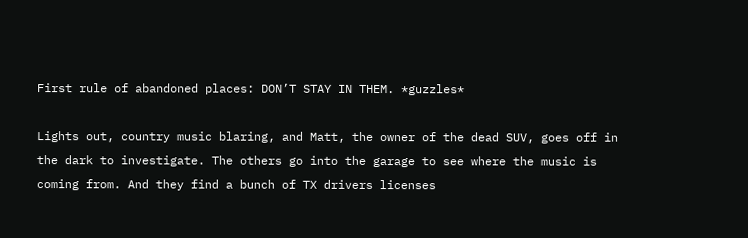First rule of abandoned places: DON’T STAY IN THEM. *guzzles*

Lights out, country music blaring, and Matt, the owner of the dead SUV, goes off in the dark to investigate. The others go into the garage to see where the music is coming from. And they find a bunch of TX drivers licenses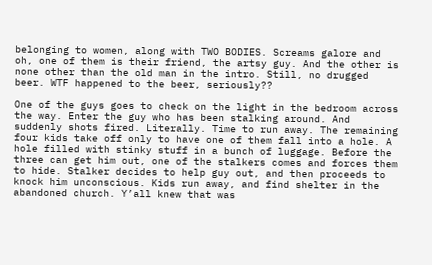belonging to women, along with TWO BODIES. Screams galore and oh, one of them is their friend, the artsy guy. And the other is none other than the old man in the intro. Still, no drugged beer. WTF happened to the beer, seriously??

One of the guys goes to check on the light in the bedroom across the way. Enter the guy who has been stalking around. And suddenly shots fired. Literally. Time to run away. The remaining four kids take off only to have one of them fall into a hole. A hole filled with stinky stuff in a bunch of luggage. Before the three can get him out, one of the stalkers comes and forces them to hide. Stalker decides to help guy out, and then proceeds to knock him unconscious. Kids run away, and find shelter in the abandoned church. Y’all knew that was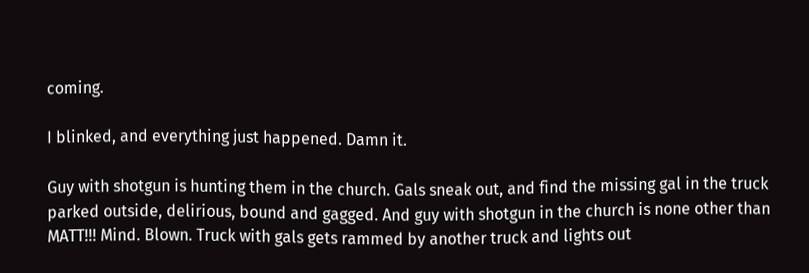coming.

I blinked, and everything just happened. Damn it.

Guy with shotgun is hunting them in the church. Gals sneak out, and find the missing gal in the truck parked outside, delirious, bound and gagged. And guy with shotgun in the church is none other than MATT!!! Mind. Blown. Truck with gals gets rammed by another truck and lights out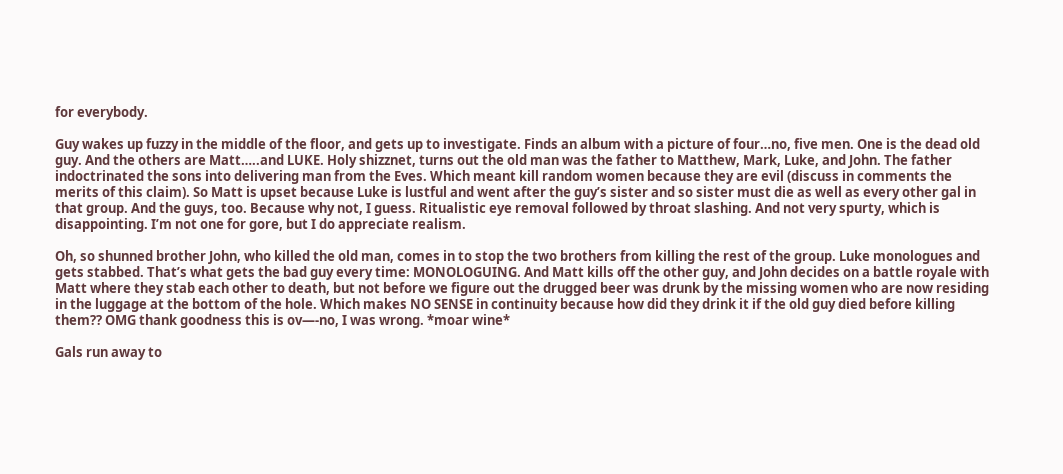for everybody.

Guy wakes up fuzzy in the middle of the floor, and gets up to investigate. Finds an album with a picture of four…no, five men. One is the dead old guy. And the others are Matt…..and LUKE. Holy shizznet, turns out the old man was the father to Matthew, Mark, Luke, and John. The father indoctrinated the sons into delivering man from the Eves. Which meant kill random women because they are evil (discuss in comments the merits of this claim). So Matt is upset because Luke is lustful and went after the guy’s sister and so sister must die as well as every other gal in that group. And the guys, too. Because why not, I guess. Ritualistic eye removal followed by throat slashing. And not very spurty, which is disappointing. I’m not one for gore, but I do appreciate realism.

Oh, so shunned brother John, who killed the old man, comes in to stop the two brothers from killing the rest of the group. Luke monologues and gets stabbed. That’s what gets the bad guy every time: MONOLOGUING. And Matt kills off the other guy, and John decides on a battle royale with Matt where they stab each other to death, but not before we figure out the drugged beer was drunk by the missing women who are now residing in the luggage at the bottom of the hole. Which makes NO SENSE in continuity because how did they drink it if the old guy died before killing them?? OMG thank goodness this is ov—-no, I was wrong. *moar wine*

Gals run away to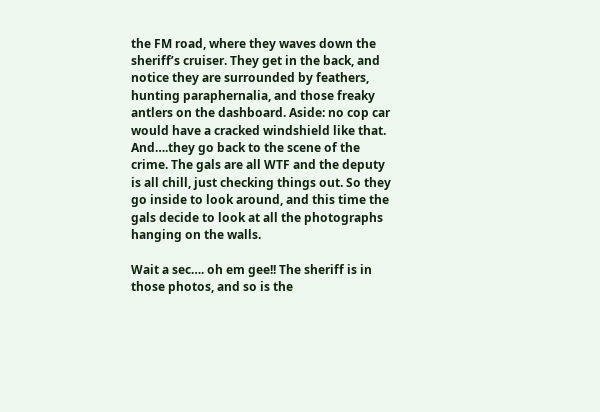the FM road, where they waves down the sheriff’s cruiser. They get in the back, and notice they are surrounded by feathers, hunting paraphernalia, and those freaky antlers on the dashboard. Aside: no cop car would have a cracked windshield like that. And….they go back to the scene of the crime. The gals are all WTF and the deputy is all chill, just checking things out. So they go inside to look around, and this time the gals decide to look at all the photographs hanging on the walls.

Wait a sec…. oh em gee!! The sheriff is in those photos, and so is the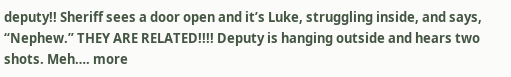deputy!! Sheriff sees a door open and it’s Luke, struggling inside, and says, “Nephew.” THEY ARE RELATED!!!! Deputy is hanging outside and hears two shots. Meh…. more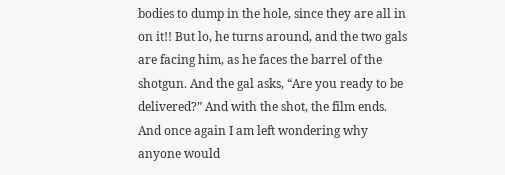bodies to dump in the hole, since they are all in on it!! But lo, he turns around, and the two gals are facing him, as he faces the barrel of the shotgun. And the gal asks, “Are you ready to be delivered?” And with the shot, the film ends. And once again I am left wondering why anyone would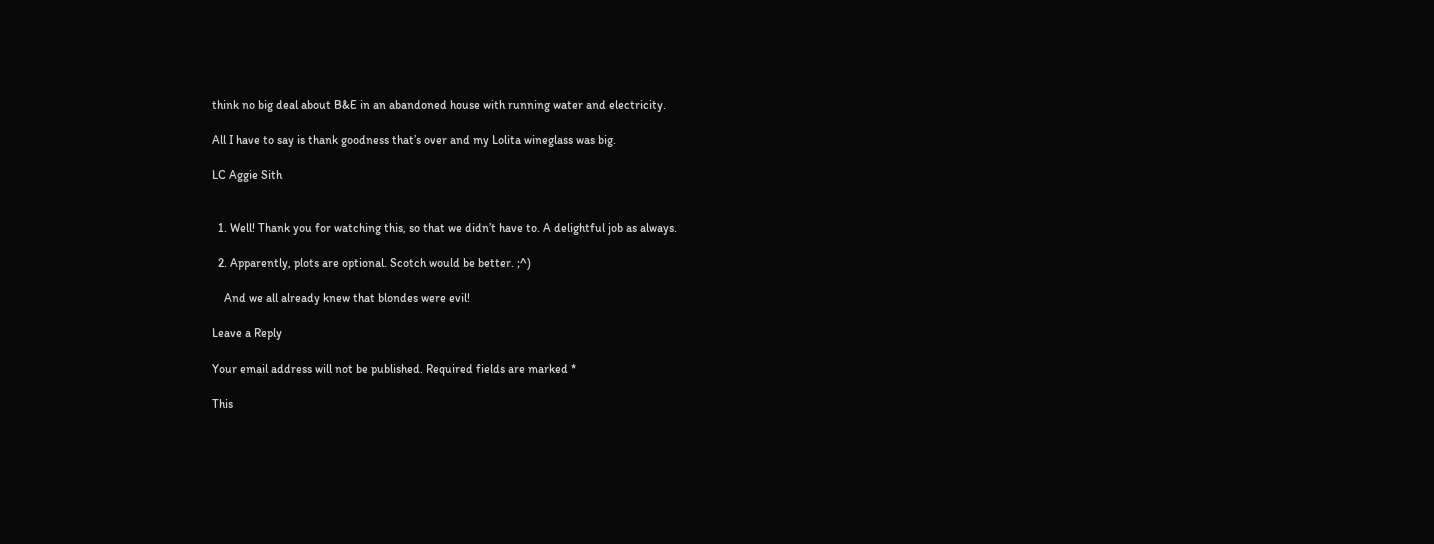think no big deal about B&E in an abandoned house with running water and electricity.

All I have to say is thank goodness that’s over and my Lolita wineglass was big.

LC Aggie Sith


  1. Well! Thank you for watching this, so that we didn’t have to. A delightful job as always.

  2. Apparently, plots are optional. Scotch would be better. ;^)

    And we all already knew that blondes were evil!

Leave a Reply

Your email address will not be published. Required fields are marked *

This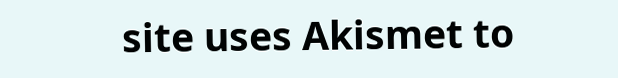site uses Akismet to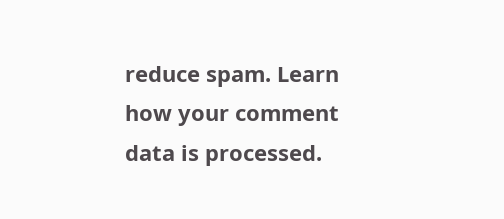reduce spam. Learn how your comment data is processed.